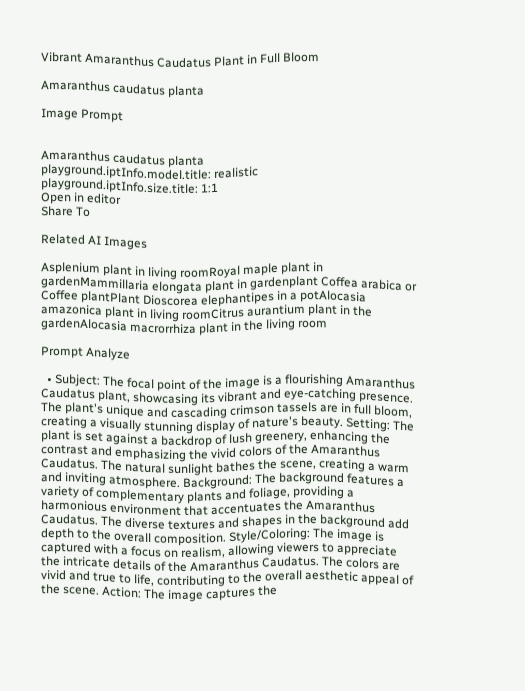Vibrant Amaranthus Caudatus Plant in Full Bloom

Amaranthus caudatus planta

Image Prompt


Amaranthus caudatus planta
playground.iptInfo.model.title: realistic
playground.iptInfo.size.title: 1:1
Open in editor
Share To

Related AI Images

Asplenium plant in living roomRoyal maple plant in gardenMammillaria elongata plant in gardenplant Coffea arabica or Coffee plantPlant Dioscorea elephantipes in a potAlocasia amazonica plant in living roomCitrus aurantium plant in the gardenAlocasia macrorrhiza plant in the living room

Prompt Analyze

  • Subject: The focal point of the image is a flourishing Amaranthus Caudatus plant, showcasing its vibrant and eye-catching presence. The plant's unique and cascading crimson tassels are in full bloom, creating a visually stunning display of nature's beauty. Setting: The plant is set against a backdrop of lush greenery, enhancing the contrast and emphasizing the vivid colors of the Amaranthus Caudatus. The natural sunlight bathes the scene, creating a warm and inviting atmosphere. Background: The background features a variety of complementary plants and foliage, providing a harmonious environment that accentuates the Amaranthus Caudatus. The diverse textures and shapes in the background add depth to the overall composition. Style/Coloring: The image is captured with a focus on realism, allowing viewers to appreciate the intricate details of the Amaranthus Caudatus. The colors are vivid and true to life, contributing to the overall aesthetic appeal of the scene. Action: The image captures the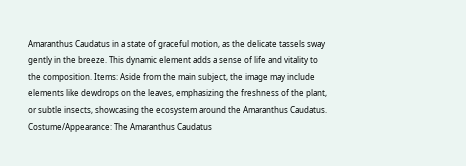Amaranthus Caudatus in a state of graceful motion, as the delicate tassels sway gently in the breeze. This dynamic element adds a sense of life and vitality to the composition. Items: Aside from the main subject, the image may include elements like dewdrops on the leaves, emphasizing the freshness of the plant, or subtle insects, showcasing the ecosystem around the Amaranthus Caudatus. Costume/Appearance: The Amaranthus Caudatus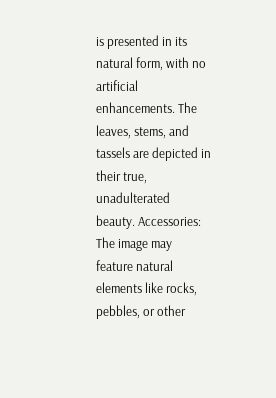is presented in its natural form, with no artificial enhancements. The leaves, stems, and tassels are depicted in their true, unadulterated beauty. Accessories: The image may feature natural elements like rocks, pebbles, or other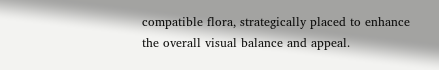compatible flora, strategically placed to enhance the overall visual balance and appeal.